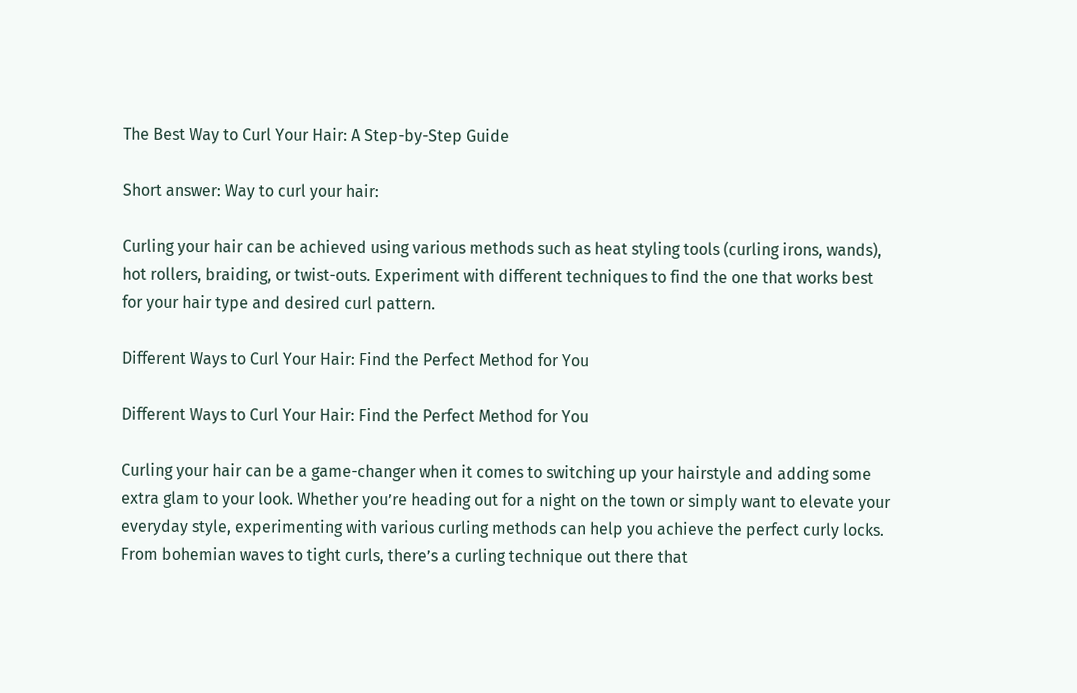The Best Way to Curl Your Hair: A Step-by-Step Guide

Short answer: Way to curl your hair:

Curling your hair can be achieved using various methods such as heat styling tools (curling irons, wands), hot rollers, braiding, or twist-outs. Experiment with different techniques to find the one that works best for your hair type and desired curl pattern.

Different Ways to Curl Your Hair: Find the Perfect Method for You

Different Ways to Curl Your Hair: Find the Perfect Method for You

Curling your hair can be a game-changer when it comes to switching up your hairstyle and adding some extra glam to your look. Whether you’re heading out for a night on the town or simply want to elevate your everyday style, experimenting with various curling methods can help you achieve the perfect curly locks. From bohemian waves to tight curls, there’s a curling technique out there that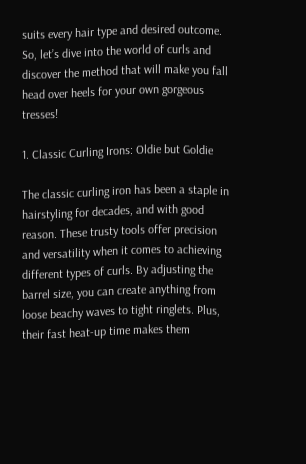suits every hair type and desired outcome. So, let’s dive into the world of curls and discover the method that will make you fall head over heels for your own gorgeous tresses!

1. Classic Curling Irons: Oldie but Goldie

The classic curling iron has been a staple in hairstyling for decades, and with good reason. These trusty tools offer precision and versatility when it comes to achieving different types of curls. By adjusting the barrel size, you can create anything from loose beachy waves to tight ringlets. Plus, their fast heat-up time makes them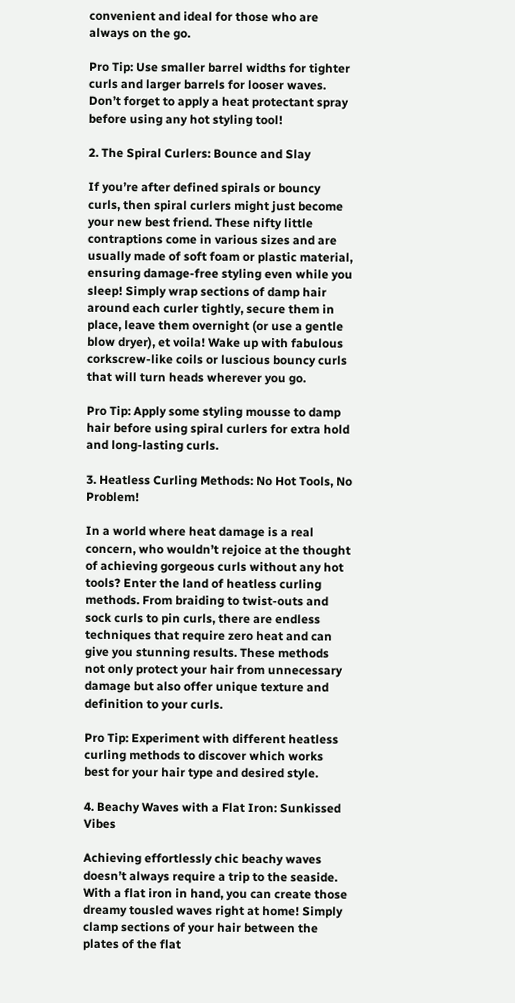convenient and ideal for those who are always on the go.

Pro Tip: Use smaller barrel widths for tighter curls and larger barrels for looser waves. Don’t forget to apply a heat protectant spray before using any hot styling tool!

2. The Spiral Curlers: Bounce and Slay

If you’re after defined spirals or bouncy curls, then spiral curlers might just become your new best friend. These nifty little contraptions come in various sizes and are usually made of soft foam or plastic material, ensuring damage-free styling even while you sleep! Simply wrap sections of damp hair around each curler tightly, secure them in place, leave them overnight (or use a gentle blow dryer), et voila! Wake up with fabulous corkscrew-like coils or luscious bouncy curls that will turn heads wherever you go.

Pro Tip: Apply some styling mousse to damp hair before using spiral curlers for extra hold and long-lasting curls.

3. Heatless Curling Methods: No Hot Tools, No Problem!

In a world where heat damage is a real concern, who wouldn’t rejoice at the thought of achieving gorgeous curls without any hot tools? Enter the land of heatless curling methods. From braiding to twist-outs and sock curls to pin curls, there are endless techniques that require zero heat and can give you stunning results. These methods not only protect your hair from unnecessary damage but also offer unique texture and definition to your curls.

Pro Tip: Experiment with different heatless curling methods to discover which works best for your hair type and desired style.

4. Beachy Waves with a Flat Iron: Sunkissed Vibes

Achieving effortlessly chic beachy waves doesn’t always require a trip to the seaside. With a flat iron in hand, you can create those dreamy tousled waves right at home! Simply clamp sections of your hair between the plates of the flat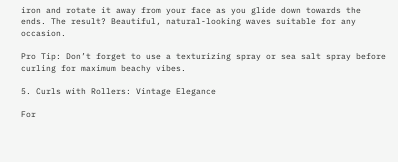iron and rotate it away from your face as you glide down towards the ends. The result? Beautiful, natural-looking waves suitable for any occasion.

Pro Tip: Don’t forget to use a texturizing spray or sea salt spray before curling for maximum beachy vibes.

5. Curls with Rollers: Vintage Elegance

For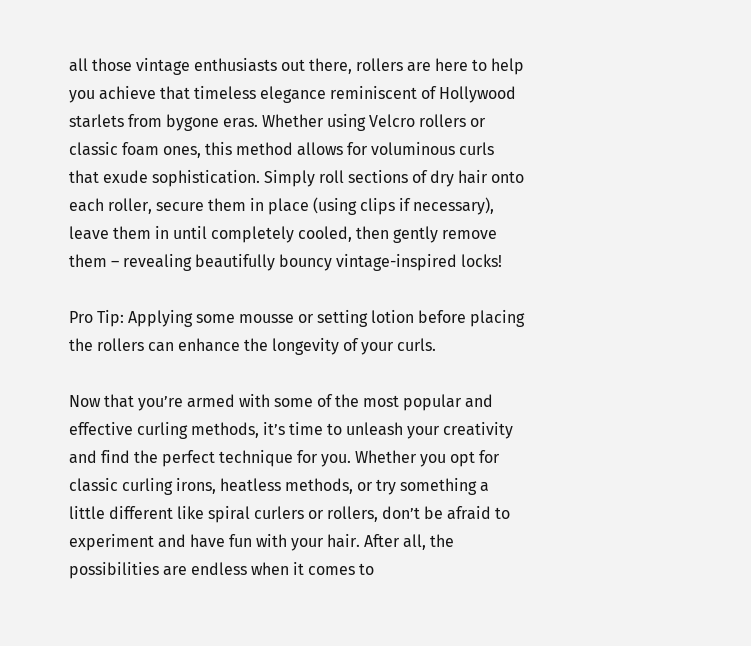all those vintage enthusiasts out there, rollers are here to help you achieve that timeless elegance reminiscent of Hollywood starlets from bygone eras. Whether using Velcro rollers or classic foam ones, this method allows for voluminous curls that exude sophistication. Simply roll sections of dry hair onto each roller, secure them in place (using clips if necessary), leave them in until completely cooled, then gently remove them – revealing beautifully bouncy vintage-inspired locks!

Pro Tip: Applying some mousse or setting lotion before placing the rollers can enhance the longevity of your curls.

Now that you’re armed with some of the most popular and effective curling methods, it’s time to unleash your creativity and find the perfect technique for you. Whether you opt for classic curling irons, heatless methods, or try something a little different like spiral curlers or rollers, don’t be afraid to experiment and have fun with your hair. After all, the possibilities are endless when it comes to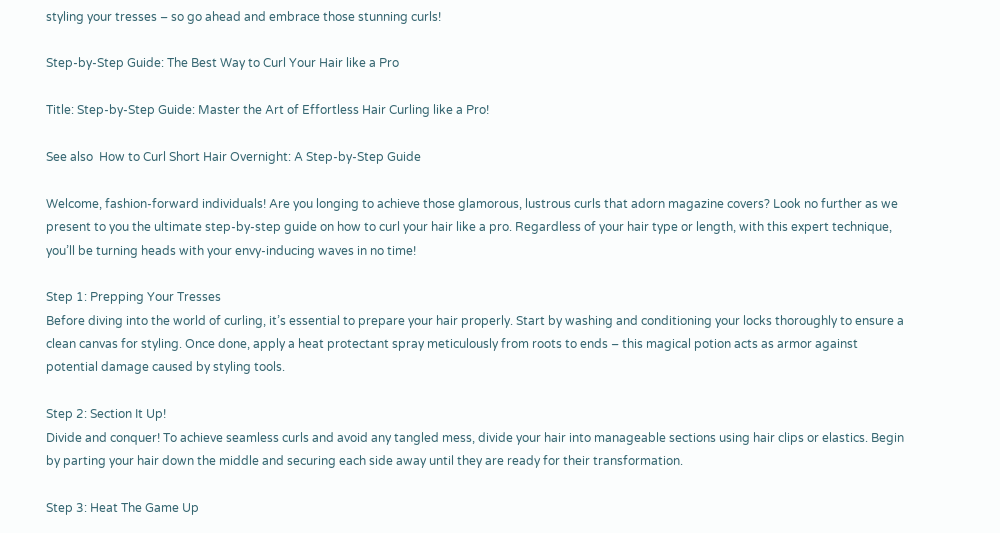styling your tresses – so go ahead and embrace those stunning curls!

Step-by-Step Guide: The Best Way to Curl Your Hair like a Pro

Title: Step-by-Step Guide: Master the Art of Effortless Hair Curling like a Pro!

See also  How to Curl Short Hair Overnight: A Step-by-Step Guide

Welcome, fashion-forward individuals! Are you longing to achieve those glamorous, lustrous curls that adorn magazine covers? Look no further as we present to you the ultimate step-by-step guide on how to curl your hair like a pro. Regardless of your hair type or length, with this expert technique, you’ll be turning heads with your envy-inducing waves in no time!

Step 1: Prepping Your Tresses
Before diving into the world of curling, it’s essential to prepare your hair properly. Start by washing and conditioning your locks thoroughly to ensure a clean canvas for styling. Once done, apply a heat protectant spray meticulously from roots to ends – this magical potion acts as armor against potential damage caused by styling tools.

Step 2: Section It Up!
Divide and conquer! To achieve seamless curls and avoid any tangled mess, divide your hair into manageable sections using hair clips or elastics. Begin by parting your hair down the middle and securing each side away until they are ready for their transformation.

Step 3: Heat The Game Up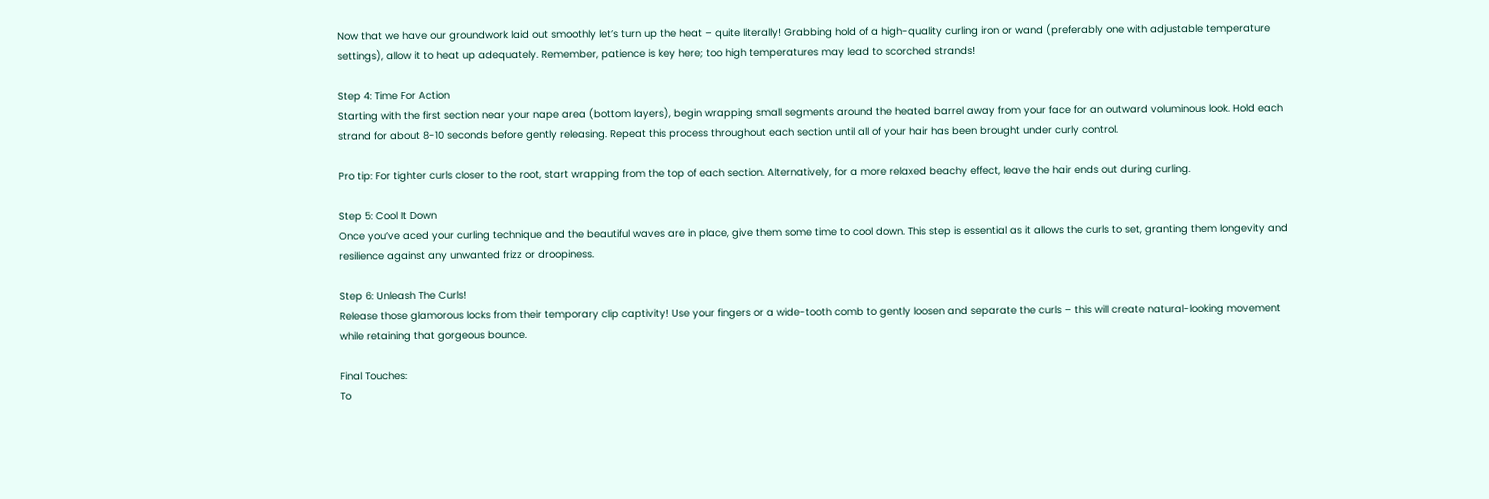Now that we have our groundwork laid out smoothly let’s turn up the heat – quite literally! Grabbing hold of a high-quality curling iron or wand (preferably one with adjustable temperature settings), allow it to heat up adequately. Remember, patience is key here; too high temperatures may lead to scorched strands!

Step 4: Time For Action
Starting with the first section near your nape area (bottom layers), begin wrapping small segments around the heated barrel away from your face for an outward voluminous look. Hold each strand for about 8-10 seconds before gently releasing. Repeat this process throughout each section until all of your hair has been brought under curly control.

Pro tip: For tighter curls closer to the root, start wrapping from the top of each section. Alternatively, for a more relaxed beachy effect, leave the hair ends out during curling.

Step 5: Cool It Down
Once you’ve aced your curling technique and the beautiful waves are in place, give them some time to cool down. This step is essential as it allows the curls to set, granting them longevity and resilience against any unwanted frizz or droopiness.

Step 6: Unleash The Curls!
Release those glamorous locks from their temporary clip captivity! Use your fingers or a wide-tooth comb to gently loosen and separate the curls – this will create natural-looking movement while retaining that gorgeous bounce.

Final Touches:
To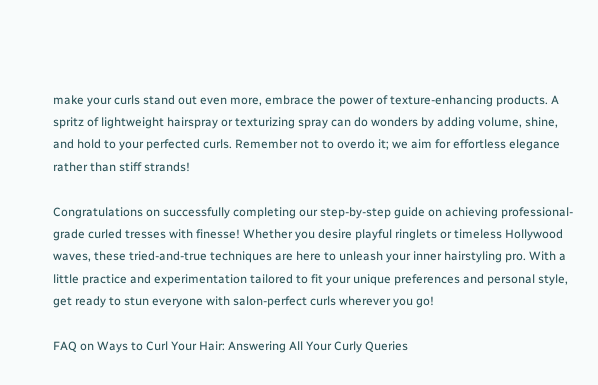make your curls stand out even more, embrace the power of texture-enhancing products. A spritz of lightweight hairspray or texturizing spray can do wonders by adding volume, shine, and hold to your perfected curls. Remember not to overdo it; we aim for effortless elegance rather than stiff strands!

Congratulations on successfully completing our step-by-step guide on achieving professional-grade curled tresses with finesse! Whether you desire playful ringlets or timeless Hollywood waves, these tried-and-true techniques are here to unleash your inner hairstyling pro. With a little practice and experimentation tailored to fit your unique preferences and personal style, get ready to stun everyone with salon-perfect curls wherever you go!

FAQ on Ways to Curl Your Hair: Answering All Your Curly Queries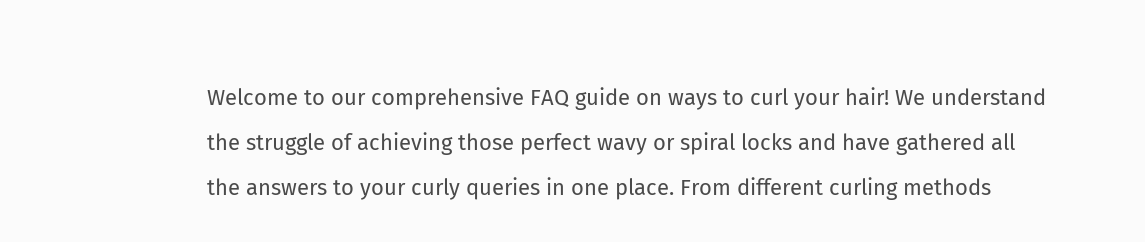Welcome to our comprehensive FAQ guide on ways to curl your hair! We understand the struggle of achieving those perfect wavy or spiral locks and have gathered all the answers to your curly queries in one place. From different curling methods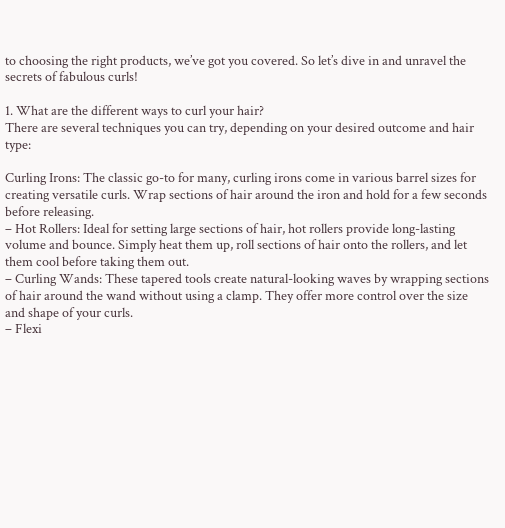to choosing the right products, we’ve got you covered. So let’s dive in and unravel the secrets of fabulous curls!

1. What are the different ways to curl your hair?
There are several techniques you can try, depending on your desired outcome and hair type:

Curling Irons: The classic go-to for many, curling irons come in various barrel sizes for creating versatile curls. Wrap sections of hair around the iron and hold for a few seconds before releasing.
– Hot Rollers: Ideal for setting large sections of hair, hot rollers provide long-lasting volume and bounce. Simply heat them up, roll sections of hair onto the rollers, and let them cool before taking them out.
– Curling Wands: These tapered tools create natural-looking waves by wrapping sections of hair around the wand without using a clamp. They offer more control over the size and shape of your curls.
– Flexi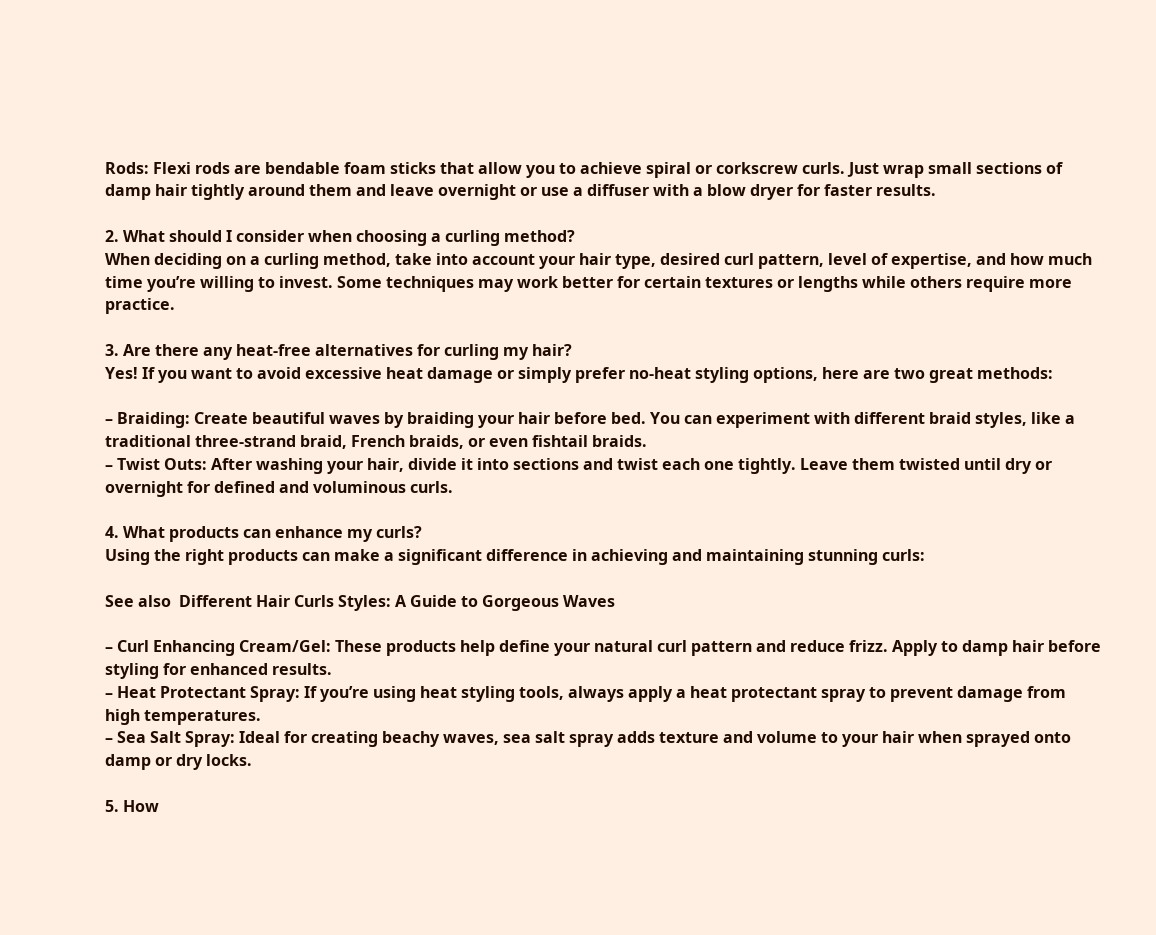Rods: Flexi rods are bendable foam sticks that allow you to achieve spiral or corkscrew curls. Just wrap small sections of damp hair tightly around them and leave overnight or use a diffuser with a blow dryer for faster results.

2. What should I consider when choosing a curling method?
When deciding on a curling method, take into account your hair type, desired curl pattern, level of expertise, and how much time you’re willing to invest. Some techniques may work better for certain textures or lengths while others require more practice.

3. Are there any heat-free alternatives for curling my hair?
Yes! If you want to avoid excessive heat damage or simply prefer no-heat styling options, here are two great methods:

– Braiding: Create beautiful waves by braiding your hair before bed. You can experiment with different braid styles, like a traditional three-strand braid, French braids, or even fishtail braids.
– Twist Outs: After washing your hair, divide it into sections and twist each one tightly. Leave them twisted until dry or overnight for defined and voluminous curls.

4. What products can enhance my curls?
Using the right products can make a significant difference in achieving and maintaining stunning curls:

See also  Different Hair Curls Styles: A Guide to Gorgeous Waves

– Curl Enhancing Cream/Gel: These products help define your natural curl pattern and reduce frizz. Apply to damp hair before styling for enhanced results.
– Heat Protectant Spray: If you’re using heat styling tools, always apply a heat protectant spray to prevent damage from high temperatures.
– Sea Salt Spray: Ideal for creating beachy waves, sea salt spray adds texture and volume to your hair when sprayed onto damp or dry locks.

5. How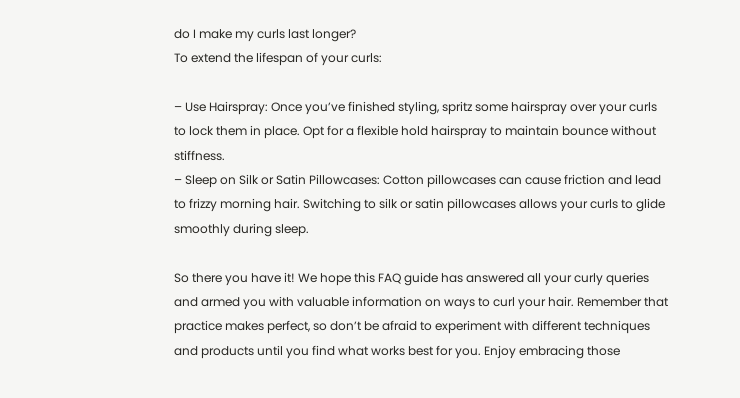do I make my curls last longer?
To extend the lifespan of your curls:

– Use Hairspray: Once you’ve finished styling, spritz some hairspray over your curls to lock them in place. Opt for a flexible hold hairspray to maintain bounce without stiffness.
– Sleep on Silk or Satin Pillowcases: Cotton pillowcases can cause friction and lead to frizzy morning hair. Switching to silk or satin pillowcases allows your curls to glide smoothly during sleep.

So there you have it! We hope this FAQ guide has answered all your curly queries and armed you with valuable information on ways to curl your hair. Remember that practice makes perfect, so don’t be afraid to experiment with different techniques and products until you find what works best for you. Enjoy embracing those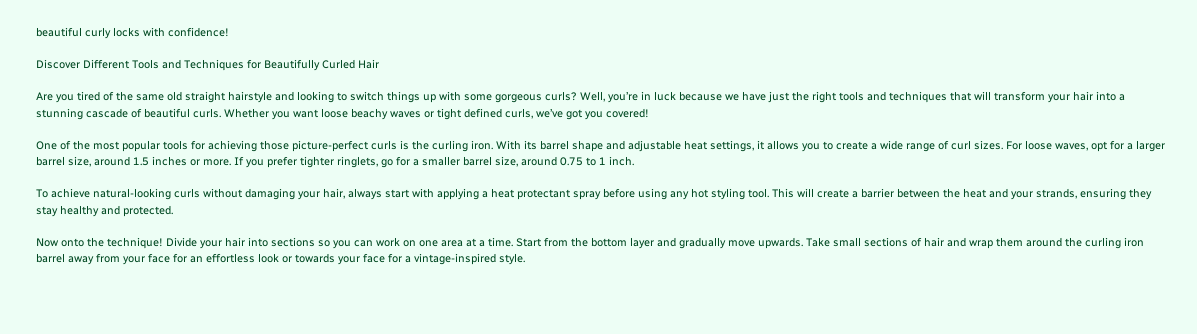beautiful curly locks with confidence!

Discover Different Tools and Techniques for Beautifully Curled Hair

Are you tired of the same old straight hairstyle and looking to switch things up with some gorgeous curls? Well, you’re in luck because we have just the right tools and techniques that will transform your hair into a stunning cascade of beautiful curls. Whether you want loose beachy waves or tight defined curls, we’ve got you covered!

One of the most popular tools for achieving those picture-perfect curls is the curling iron. With its barrel shape and adjustable heat settings, it allows you to create a wide range of curl sizes. For loose waves, opt for a larger barrel size, around 1.5 inches or more. If you prefer tighter ringlets, go for a smaller barrel size, around 0.75 to 1 inch.

To achieve natural-looking curls without damaging your hair, always start with applying a heat protectant spray before using any hot styling tool. This will create a barrier between the heat and your strands, ensuring they stay healthy and protected.

Now onto the technique! Divide your hair into sections so you can work on one area at a time. Start from the bottom layer and gradually move upwards. Take small sections of hair and wrap them around the curling iron barrel away from your face for an effortless look or towards your face for a vintage-inspired style.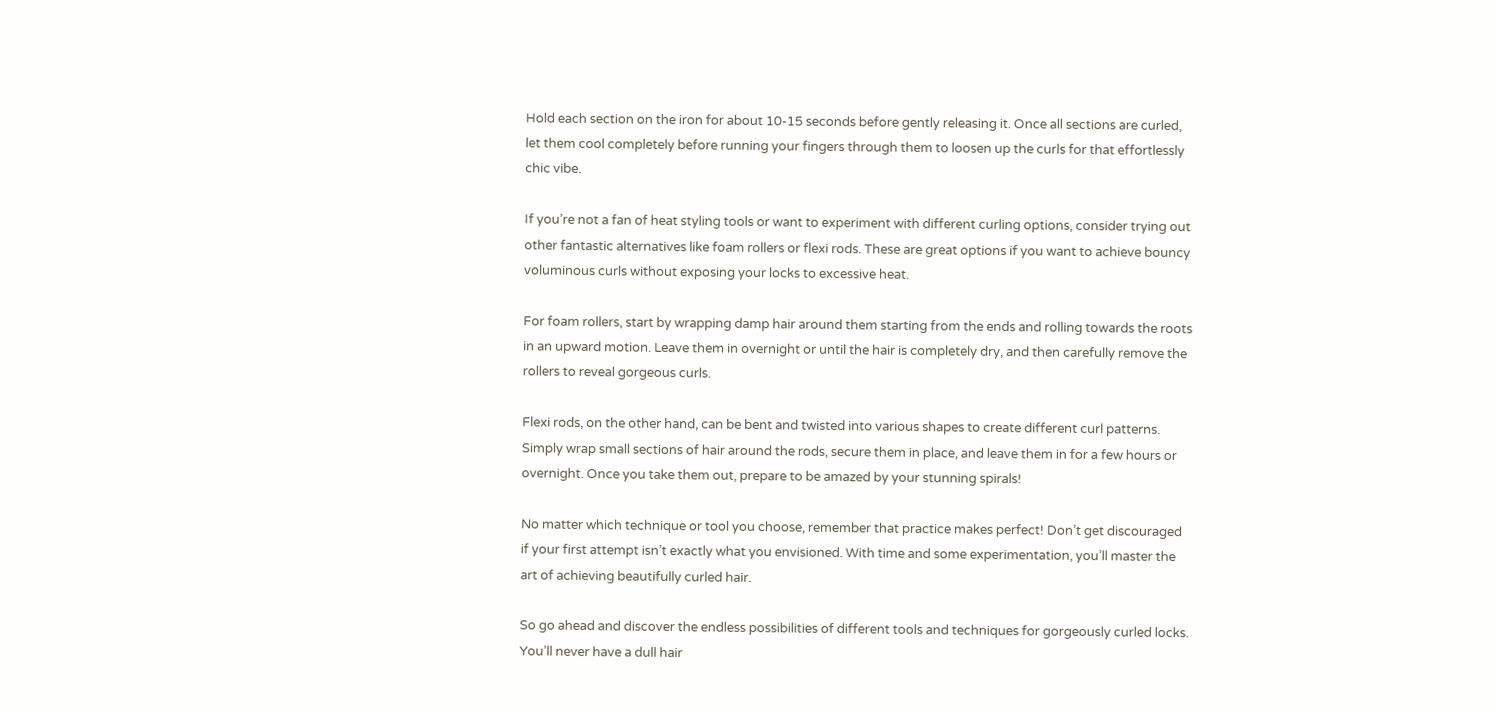Hold each section on the iron for about 10-15 seconds before gently releasing it. Once all sections are curled, let them cool completely before running your fingers through them to loosen up the curls for that effortlessly chic vibe.

If you’re not a fan of heat styling tools or want to experiment with different curling options, consider trying out other fantastic alternatives like foam rollers or flexi rods. These are great options if you want to achieve bouncy voluminous curls without exposing your locks to excessive heat.

For foam rollers, start by wrapping damp hair around them starting from the ends and rolling towards the roots in an upward motion. Leave them in overnight or until the hair is completely dry, and then carefully remove the rollers to reveal gorgeous curls.

Flexi rods, on the other hand, can be bent and twisted into various shapes to create different curl patterns. Simply wrap small sections of hair around the rods, secure them in place, and leave them in for a few hours or overnight. Once you take them out, prepare to be amazed by your stunning spirals!

No matter which technique or tool you choose, remember that practice makes perfect! Don’t get discouraged if your first attempt isn’t exactly what you envisioned. With time and some experimentation, you’ll master the art of achieving beautifully curled hair.

So go ahead and discover the endless possibilities of different tools and techniques for gorgeously curled locks. You’ll never have a dull hair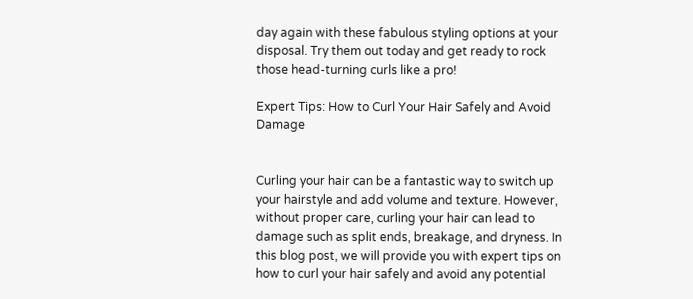day again with these fabulous styling options at your disposal. Try them out today and get ready to rock those head-turning curls like a pro!

Expert Tips: How to Curl Your Hair Safely and Avoid Damage


Curling your hair can be a fantastic way to switch up your hairstyle and add volume and texture. However, without proper care, curling your hair can lead to damage such as split ends, breakage, and dryness. In this blog post, we will provide you with expert tips on how to curl your hair safely and avoid any potential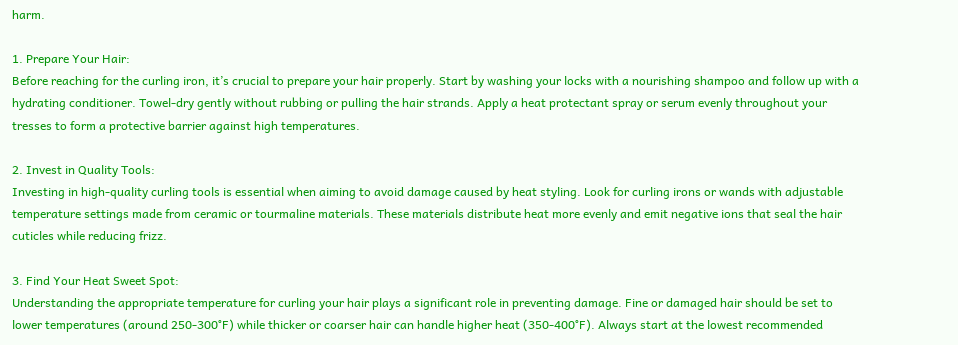harm.

1. Prepare Your Hair:
Before reaching for the curling iron, it’s crucial to prepare your hair properly. Start by washing your locks with a nourishing shampoo and follow up with a hydrating conditioner. Towel-dry gently without rubbing or pulling the hair strands. Apply a heat protectant spray or serum evenly throughout your tresses to form a protective barrier against high temperatures.

2. Invest in Quality Tools:
Investing in high-quality curling tools is essential when aiming to avoid damage caused by heat styling. Look for curling irons or wands with adjustable temperature settings made from ceramic or tourmaline materials. These materials distribute heat more evenly and emit negative ions that seal the hair cuticles while reducing frizz.

3. Find Your Heat Sweet Spot:
Understanding the appropriate temperature for curling your hair plays a significant role in preventing damage. Fine or damaged hair should be set to lower temperatures (around 250-300°F) while thicker or coarser hair can handle higher heat (350-400°F). Always start at the lowest recommended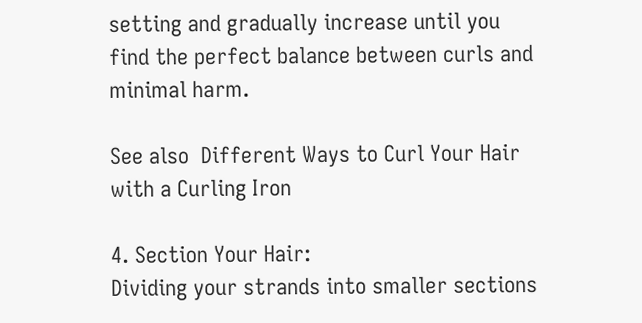setting and gradually increase until you find the perfect balance between curls and minimal harm.

See also  Different Ways to Curl Your Hair with a Curling Iron

4. Section Your Hair:
Dividing your strands into smaller sections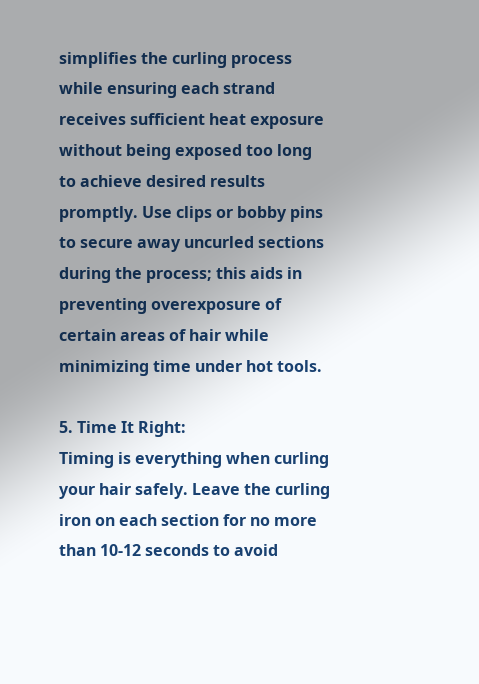simplifies the curling process while ensuring each strand receives sufficient heat exposure without being exposed too long to achieve desired results promptly. Use clips or bobby pins to secure away uncurled sections during the process; this aids in preventing overexposure of certain areas of hair while minimizing time under hot tools.

5. Time It Right:
Timing is everything when curling your hair safely. Leave the curling iron on each section for no more than 10-12 seconds to avoid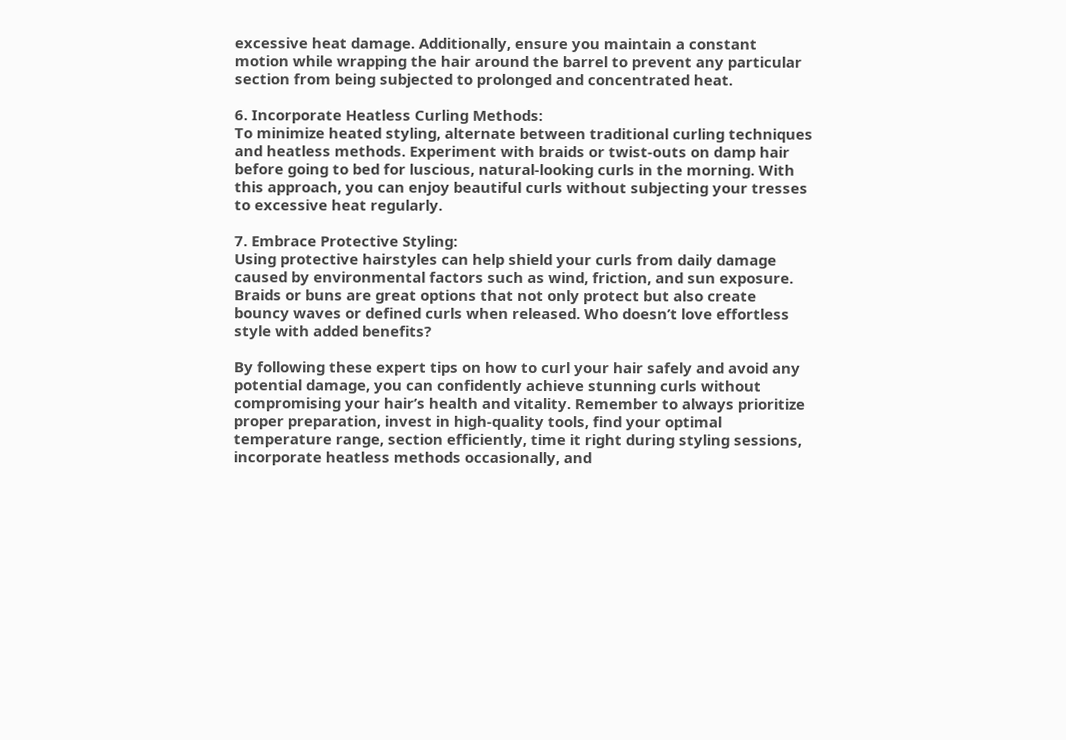excessive heat damage. Additionally, ensure you maintain a constant motion while wrapping the hair around the barrel to prevent any particular section from being subjected to prolonged and concentrated heat.

6. Incorporate Heatless Curling Methods:
To minimize heated styling, alternate between traditional curling techniques and heatless methods. Experiment with braids or twist-outs on damp hair before going to bed for luscious, natural-looking curls in the morning. With this approach, you can enjoy beautiful curls without subjecting your tresses to excessive heat regularly.

7. Embrace Protective Styling:
Using protective hairstyles can help shield your curls from daily damage caused by environmental factors such as wind, friction, and sun exposure. Braids or buns are great options that not only protect but also create bouncy waves or defined curls when released. Who doesn’t love effortless style with added benefits?

By following these expert tips on how to curl your hair safely and avoid any potential damage, you can confidently achieve stunning curls without compromising your hair’s health and vitality. Remember to always prioritize proper preparation, invest in high-quality tools, find your optimal temperature range, section efficiently, time it right during styling sessions, incorporate heatless methods occasionally, and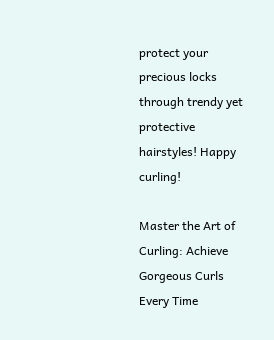protect your precious locks through trendy yet protective hairstyles! Happy curling!

Master the Art of Curling: Achieve Gorgeous Curls Every Time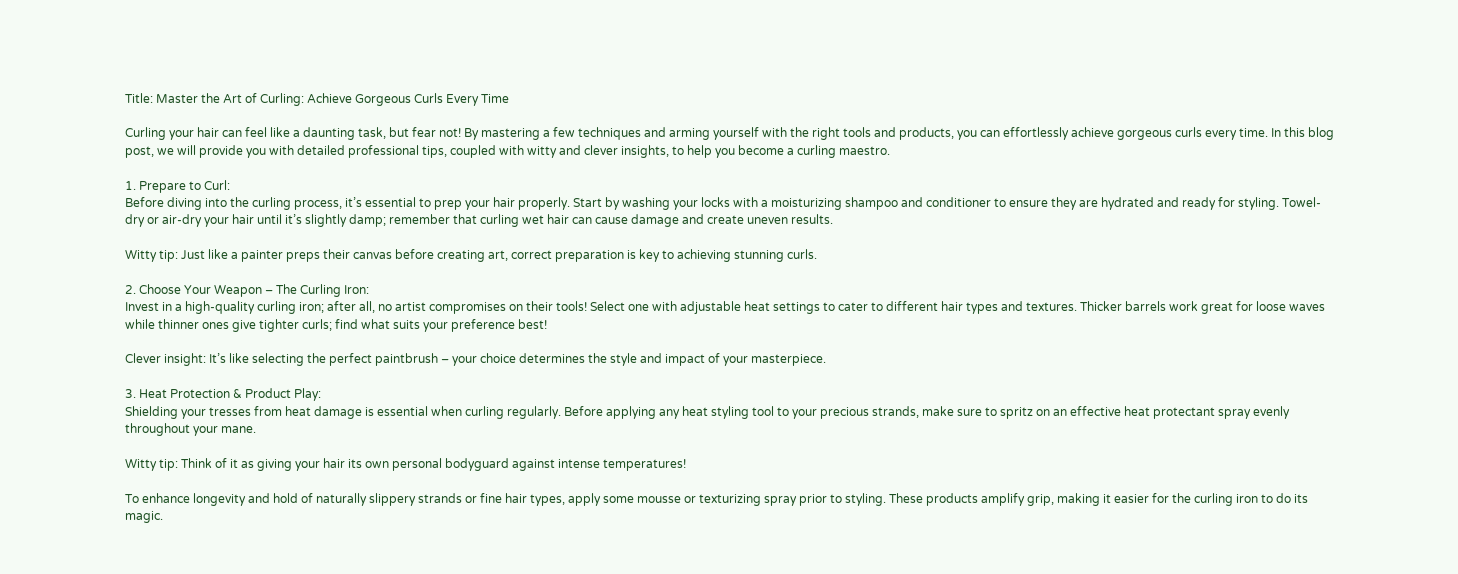Title: Master the Art of Curling: Achieve Gorgeous Curls Every Time

Curling your hair can feel like a daunting task, but fear not! By mastering a few techniques and arming yourself with the right tools and products, you can effortlessly achieve gorgeous curls every time. In this blog post, we will provide you with detailed professional tips, coupled with witty and clever insights, to help you become a curling maestro.

1. Prepare to Curl:
Before diving into the curling process, it’s essential to prep your hair properly. Start by washing your locks with a moisturizing shampoo and conditioner to ensure they are hydrated and ready for styling. Towel-dry or air-dry your hair until it’s slightly damp; remember that curling wet hair can cause damage and create uneven results.

Witty tip: Just like a painter preps their canvas before creating art, correct preparation is key to achieving stunning curls.

2. Choose Your Weapon – The Curling Iron:
Invest in a high-quality curling iron; after all, no artist compromises on their tools! Select one with adjustable heat settings to cater to different hair types and textures. Thicker barrels work great for loose waves while thinner ones give tighter curls; find what suits your preference best!

Clever insight: It’s like selecting the perfect paintbrush – your choice determines the style and impact of your masterpiece.

3. Heat Protection & Product Play:
Shielding your tresses from heat damage is essential when curling regularly. Before applying any heat styling tool to your precious strands, make sure to spritz on an effective heat protectant spray evenly throughout your mane.

Witty tip: Think of it as giving your hair its own personal bodyguard against intense temperatures!

To enhance longevity and hold of naturally slippery strands or fine hair types, apply some mousse or texturizing spray prior to styling. These products amplify grip, making it easier for the curling iron to do its magic.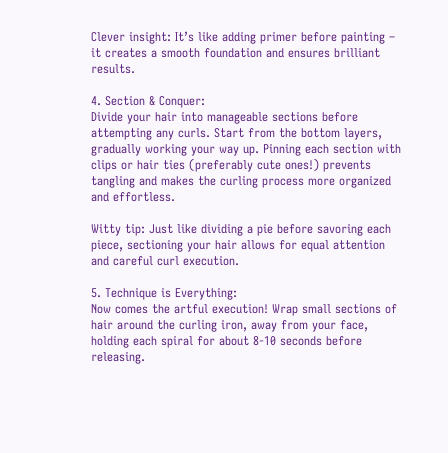Clever insight: It’s like adding primer before painting – it creates a smooth foundation and ensures brilliant results.

4. Section & Conquer:
Divide your hair into manageable sections before attempting any curls. Start from the bottom layers, gradually working your way up. Pinning each section with clips or hair ties (preferably cute ones!) prevents tangling and makes the curling process more organized and effortless.

Witty tip: Just like dividing a pie before savoring each piece, sectioning your hair allows for equal attention and careful curl execution.

5. Technique is Everything:
Now comes the artful execution! Wrap small sections of hair around the curling iron, away from your face, holding each spiral for about 8-10 seconds before releasing.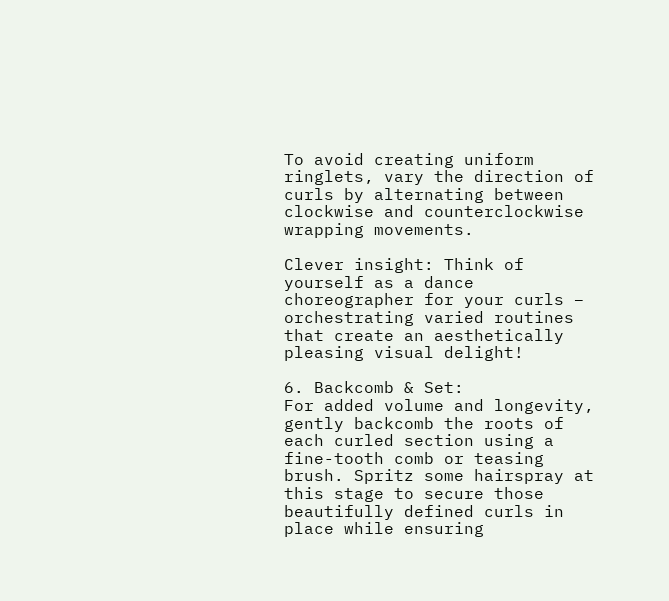To avoid creating uniform ringlets, vary the direction of curls by alternating between clockwise and counterclockwise wrapping movements.

Clever insight: Think of yourself as a dance choreographer for your curls – orchestrating varied routines that create an aesthetically pleasing visual delight!

6. Backcomb & Set:
For added volume and longevity, gently backcomb the roots of each curled section using a fine-tooth comb or teasing brush. Spritz some hairspray at this stage to secure those beautifully defined curls in place while ensuring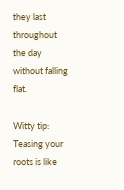they last throughout the day without falling flat.

Witty tip: Teasing your roots is like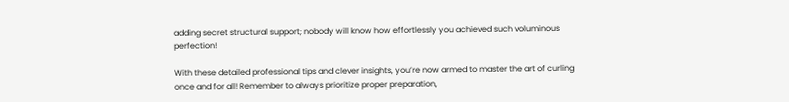adding secret structural support; nobody will know how effortlessly you achieved such voluminous perfection!

With these detailed professional tips and clever insights, you’re now armed to master the art of curling once and for all! Remember to always prioritize proper preparation,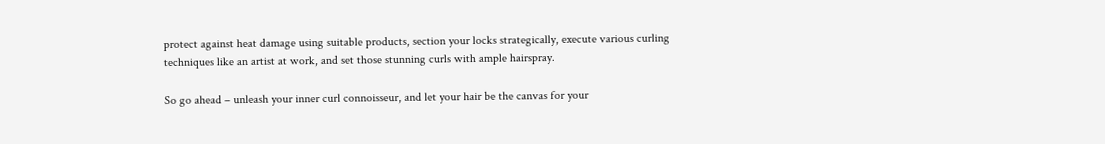protect against heat damage using suitable products, section your locks strategically, execute various curling techniques like an artist at work, and set those stunning curls with ample hairspray.

So go ahead – unleash your inner curl connoisseur, and let your hair be the canvas for your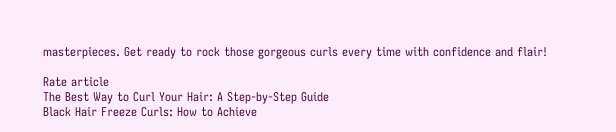masterpieces. Get ready to rock those gorgeous curls every time with confidence and flair!

Rate article
The Best Way to Curl Your Hair: A Step-by-Step Guide
Black Hair Freeze Curls: How to Achieve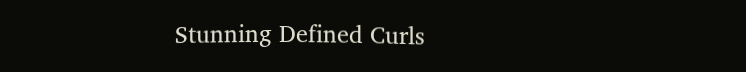Stunning Defined Curls